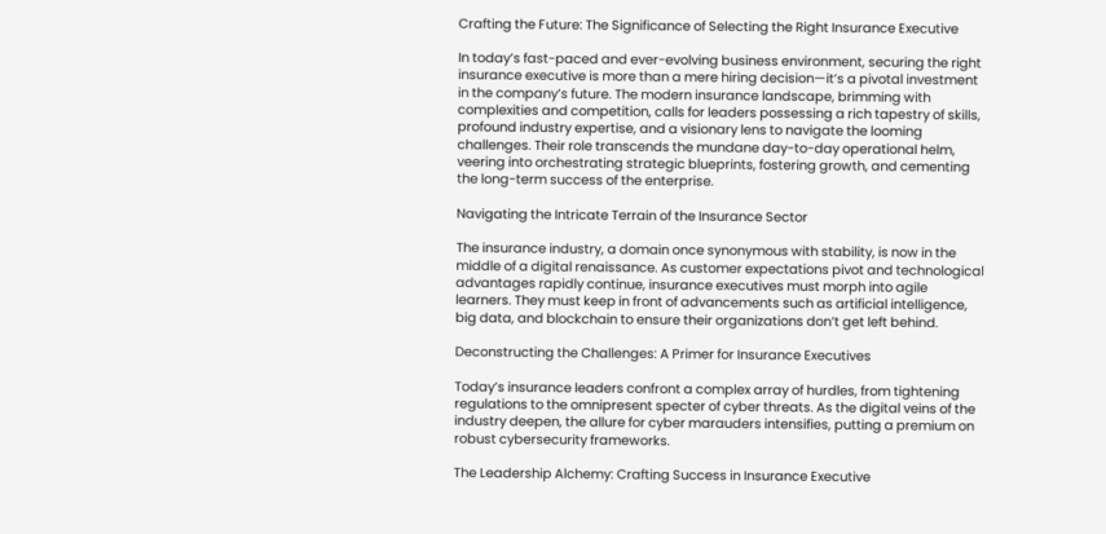Crafting the Future: The Significance of Selecting the Right Insurance Executive

In today’s fast-paced and ever-evolving business environment, securing the right insurance executive is more than a mere hiring decision—it’s a pivotal investment in the company’s future. The modern insurance landscape, brimming with complexities and competition, calls for leaders possessing a rich tapestry of skills, profound industry expertise, and a visionary lens to navigate the looming challenges. Their role transcends the mundane day-to-day operational helm, veering into orchestrating strategic blueprints, fostering growth, and cementing the long-term success of the enterprise.

Navigating the Intricate Terrain of the Insurance Sector

The insurance industry, a domain once synonymous with stability, is now in the middle of a digital renaissance. As customer expectations pivot and technological advantages rapidly continue, insurance executives must morph into agile learners. They must keep in front of advancements such as artificial intelligence, big data, and blockchain to ensure their organizations don’t get left behind.

Deconstructing the Challenges: A Primer for Insurance Executives

Today’s insurance leaders confront a complex array of hurdles, from tightening regulations to the omnipresent specter of cyber threats. As the digital veins of the industry deepen, the allure for cyber marauders intensifies, putting a premium on robust cybersecurity frameworks.

The Leadership Alchemy: Crafting Success in Insurance Executive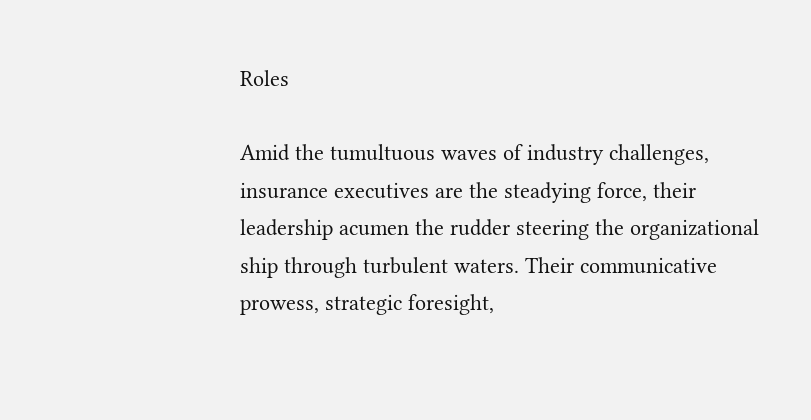Roles

Amid the tumultuous waves of industry challenges, insurance executives are the steadying force, their leadership acumen the rudder steering the organizational ship through turbulent waters. Their communicative prowess, strategic foresight,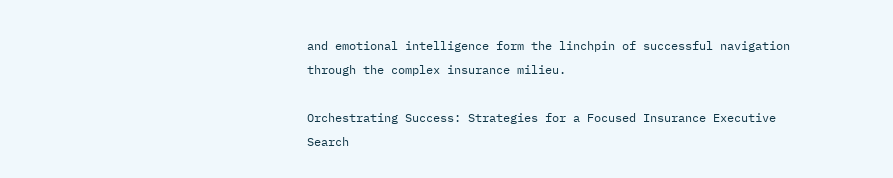and emotional intelligence form the linchpin of successful navigation through the complex insurance milieu.

Orchestrating Success: Strategies for a Focused Insurance Executive Search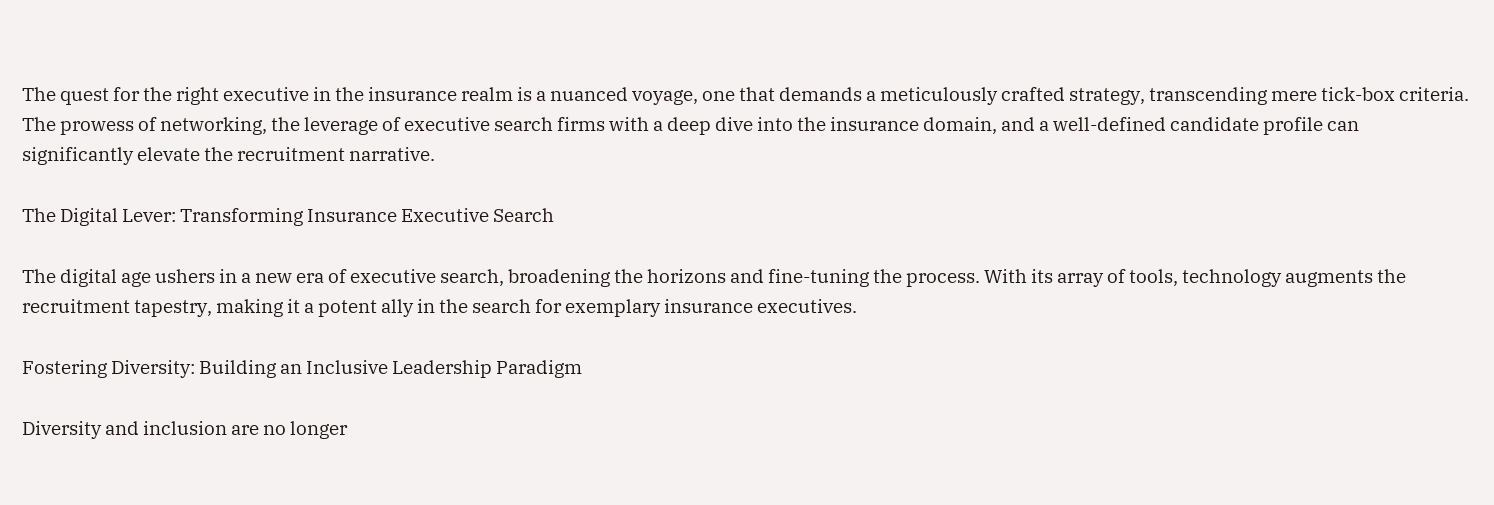The quest for the right executive in the insurance realm is a nuanced voyage, one that demands a meticulously crafted strategy, transcending mere tick-box criteria. The prowess of networking, the leverage of executive search firms with a deep dive into the insurance domain, and a well-defined candidate profile can significantly elevate the recruitment narrative.

The Digital Lever: Transforming Insurance Executive Search

The digital age ushers in a new era of executive search, broadening the horizons and fine-tuning the process. With its array of tools, technology augments the recruitment tapestry, making it a potent ally in the search for exemplary insurance executives.

Fostering Diversity: Building an Inclusive Leadership Paradigm

Diversity and inclusion are no longer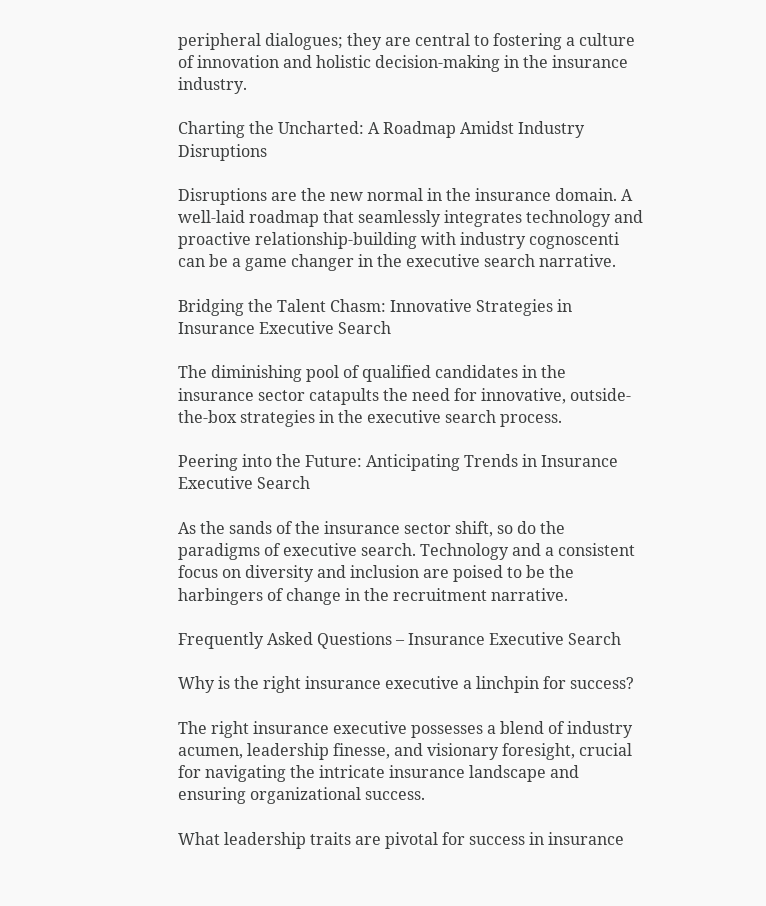peripheral dialogues; they are central to fostering a culture of innovation and holistic decision-making in the insurance industry.

Charting the Uncharted: A Roadmap Amidst Industry Disruptions

Disruptions are the new normal in the insurance domain. A well-laid roadmap that seamlessly integrates technology and proactive relationship-building with industry cognoscenti can be a game changer in the executive search narrative.

Bridging the Talent Chasm: Innovative Strategies in Insurance Executive Search

The diminishing pool of qualified candidates in the insurance sector catapults the need for innovative, outside-the-box strategies in the executive search process.

Peering into the Future: Anticipating Trends in Insurance Executive Search

As the sands of the insurance sector shift, so do the paradigms of executive search. Technology and a consistent focus on diversity and inclusion are poised to be the harbingers of change in the recruitment narrative.

Frequently Asked Questions – Insurance Executive Search

Why is the right insurance executive a linchpin for success?

The right insurance executive possesses a blend of industry acumen, leadership finesse, and visionary foresight, crucial for navigating the intricate insurance landscape and ensuring organizational success.

What leadership traits are pivotal for success in insurance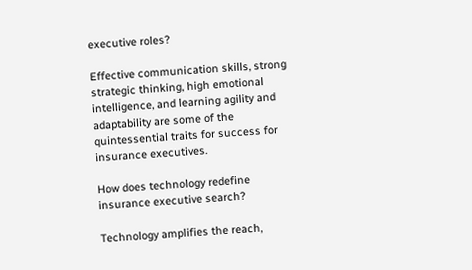executive roles?

Effective communication skills, strong strategic thinking, high emotional intelligence, and learning agility and adaptability are some of the quintessential traits for success for insurance executives.

How does technology redefine insurance executive search?

Technology amplifies the reach,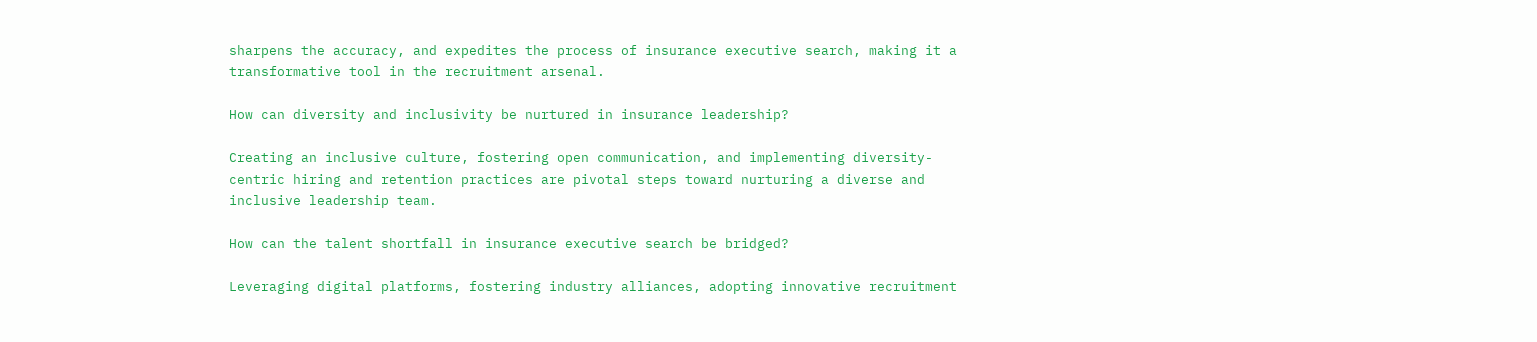sharpens the accuracy, and expedites the process of insurance executive search, making it a transformative tool in the recruitment arsenal.

How can diversity and inclusivity be nurtured in insurance leadership?

Creating an inclusive culture, fostering open communication, and implementing diversity-centric hiring and retention practices are pivotal steps toward nurturing a diverse and inclusive leadership team.

How can the talent shortfall in insurance executive search be bridged?

Leveraging digital platforms, fostering industry alliances, adopting innovative recruitment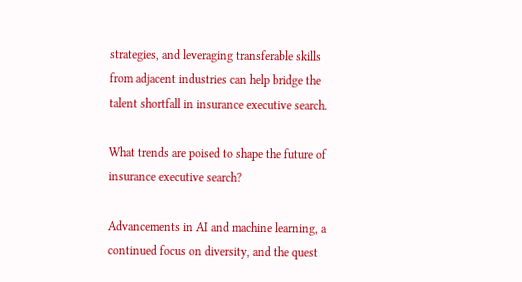strategies, and leveraging transferable skills from adjacent industries can help bridge the talent shortfall in insurance executive search.

What trends are poised to shape the future of insurance executive search?

Advancements in AI and machine learning, a continued focus on diversity, and the quest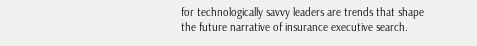for technologically savvy leaders are trends that shape the future narrative of insurance executive search.